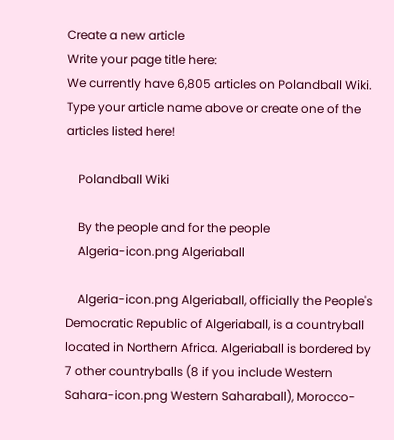Create a new article
Write your page title here:
We currently have 6,805 articles on Polandball Wiki. Type your article name above or create one of the articles listed here!

    Polandball Wiki

    By the people and for the people
    Algeria-icon.png Algeriaball

    Algeria-icon.png Algeriaball, officially the People's Democratic Republic of Algeriaball, is a countryball located in Northern Africa. Algeriaball is bordered by 7 other countryballs (8 if you include Western Sahara-icon.png Western Saharaball), Morocco-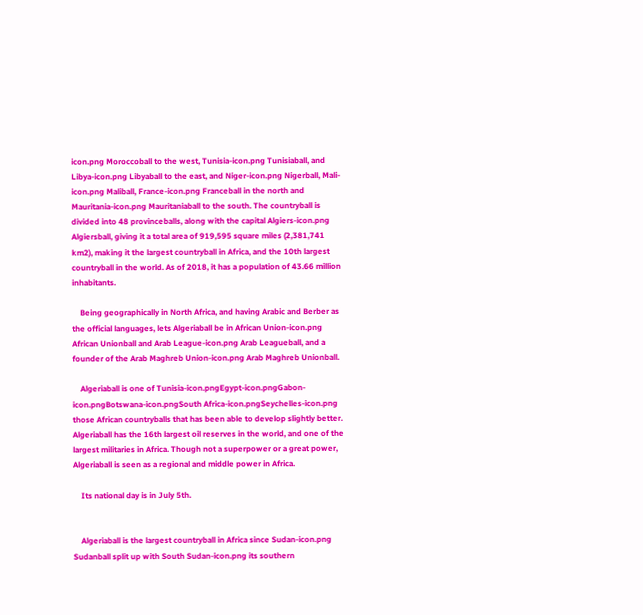icon.png Moroccoball to the west, Tunisia-icon.png Tunisiaball, and Libya-icon.png Libyaball to the east, and Niger-icon.png Nigerball, Mali-icon.png Maliball, France-icon.png Franceball in the north and Mauritania-icon.png Mauritaniaball to the south. The countryball is divided into 48 provinceballs, along with the capital Algiers-icon.png Algiersball, giving it a total area of 919,595 square miles (2,381,741 km2), making it the largest countryball in Africa, and the 10th largest countryball in the world. As of 2018, it has a population of 43.66 million inhabitants.

    Being geographically in North Africa, and having Arabic and Berber as the official languages, lets Algeriaball be in African Union-icon.png African Unionball and Arab League-icon.png Arab Leagueball, and a founder of the Arab Maghreb Union-icon.png Arab Maghreb Unionball.

    Algeriaball is one of Tunisia-icon.pngEgypt-icon.pngGabon-icon.pngBotswana-icon.pngSouth Africa-icon.pngSeychelles-icon.png those African countryballs that has been able to develop slightly better. Algeriaball has the 16th largest oil reserves in the world, and one of the largest militaries in Africa. Though not a superpower or a great power, Algeriaball is seen as a regional and middle power in Africa.

    Its national day is in July 5th.


    Algeriaball is the largest countryball in Africa since Sudan-icon.png Sudanball split up with South Sudan-icon.png its southern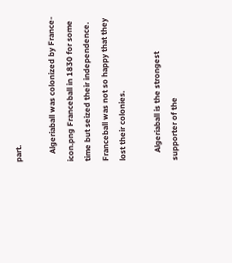part.

    Algeriaball was colonized by France-icon.png Franceball in 1830 for some time but seized their independence. Franceball was not so happy that they lost their colonies.

    Algeriaball is the strongest supporter of the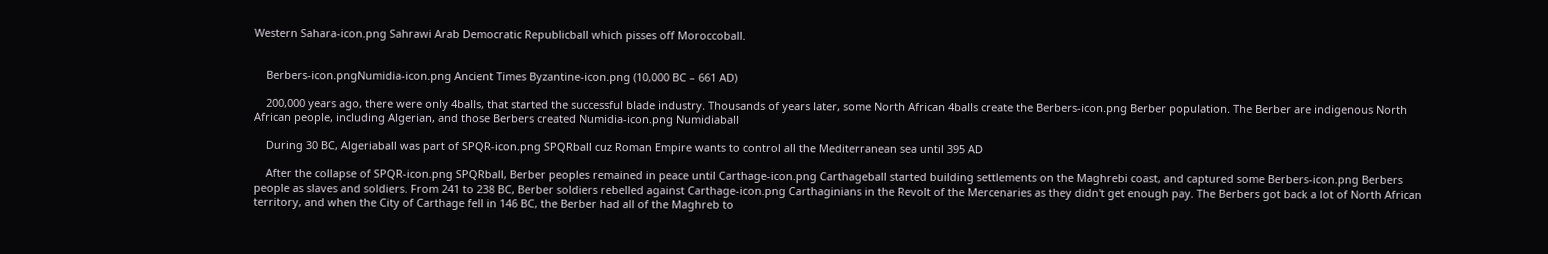Western Sahara-icon.png Sahrawi Arab Democratic Republicball which pisses off Moroccoball.


    Berbers-icon.pngNumidia-icon.png Ancient Times Byzantine-icon.png (10,000 BC – 661 AD)

    200,000 years ago, there were only 4balls, that started the successful blade industry. Thousands of years later, some North African 4balls create the Berbers-icon.png Berber population. The Berber are indigenous North African people, including Algerian, and those Berbers created Numidia-icon.png Numidiaball

    During 30 BC, Algeriaball was part of SPQR-icon.png SPQRball cuz Roman Empire wants to control all the Mediterranean sea until 395 AD

    After the collapse of SPQR-icon.png SPQRball, Berber peoples remained in peace until Carthage-icon.png Carthageball started building settlements on the Maghrebi coast, and captured some Berbers-icon.png Berbers people as slaves and soldiers. From 241 to 238 BC, Berber soldiers rebelled against Carthage-icon.png Carthaginians in the Revolt of the Mercenaries as they didn't get enough pay. The Berbers got back a lot of North African territory, and when the City of Carthage fell in 146 BC, the Berber had all of the Maghreb to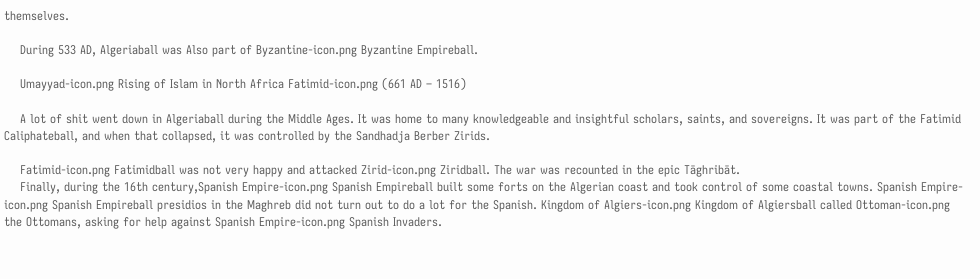themselves.

    During 533 AD, Algeriaball was Also part of Byzantine-icon.png Byzantine Empireball.

    Umayyad-icon.png Rising of Islam in North Africa Fatimid-icon.png (661 AD – 1516)

    A lot of shit went down in Algeriaball during the Middle Ages. It was home to many knowledgeable and insightful scholars, saints, and sovereigns. It was part of the Fatimid Caliphateball, and when that collapsed, it was controlled by the Sandhadja Berber Zirids.

    Fatimid-icon.png Fatimidball was not very happy and attacked Zirid-icon.png Ziridball. The war was recounted in the epic Tāghribāt.
    Finally, during the 16th century,Spanish Empire-icon.png Spanish Empireball built some forts on the Algerian coast and took control of some coastal towns. Spanish Empire-icon.png Spanish Empireball presidios in the Maghreb did not turn out to do a lot for the Spanish. Kingdom of Algiers-icon.png Kingdom of Algiersball called Ottoman-icon.png the Ottomans, asking for help against Spanish Empire-icon.png Spanish Invaders.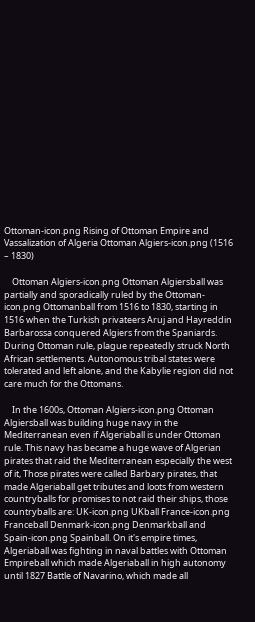Ottoman-icon.png Rising of Ottoman Empire and Vassalization of Algeria Ottoman Algiers-icon.png (1516 – 1830)

    Ottoman Algiers-icon.png Ottoman Algiersball was partially and sporadically ruled by the Ottoman-icon.png Ottomanball from 1516 to 1830, starting in 1516 when the Turkish privateers Aruj and Hayreddin Barbarossa conquered Algiers from the Spaniards. During Ottoman rule, plague repeatedly struck North African settlements. Autonomous tribal states were tolerated and left alone, and the Kabylie region did not care much for the Ottomans.

    In the 1600s, Ottoman Algiers-icon.png Ottoman Algiersball was building huge navy in the Mediterranean even if Algeriaball is under Ottoman rule. This navy has became a huge wave of Algerian pirates that raid the Mediterranean especially the west of it, Those pirates were called Barbary pirates, that made Algeriaball get tributes and loots from western countryballs for promises to not raid their ships, those countryballs are: UK-icon.png UKball France-icon.png Franceball Denmark-icon.png Denmarkball and Spain-icon.png Spainball. On it's empire times, Algeriaball was fighting in naval battles with Ottoman Empireball which made Algeriaball in high autonomy until 1827 Battle of Navarino, which made all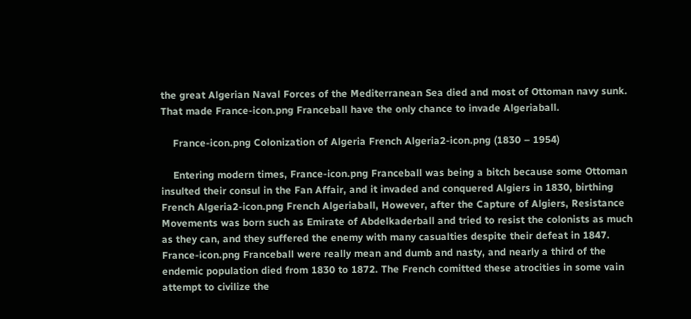the great Algerian Naval Forces of the Mediterranean Sea died and most of Ottoman navy sunk. That made France-icon.png Franceball have the only chance to invade Algeriaball.

    France-icon.png Colonization of Algeria French Algeria2-icon.png (1830 – 1954)

    Entering modern times, France-icon.png Franceball was being a bitch because some Ottoman insulted their consul in the Fan Affair, and it invaded and conquered Algiers in 1830, birthing French Algeria2-icon.png French Algeriaball, However, after the Capture of Algiers, Resistance Movements was born such as Emirate of Abdelkaderball and tried to resist the colonists as much as they can, and they suffered the enemy with many casualties despite their defeat in 1847. France-icon.png Franceball were really mean and dumb and nasty, and nearly a third of the endemic population died from 1830 to 1872. The French comitted these atrocities in some vain attempt to civilize the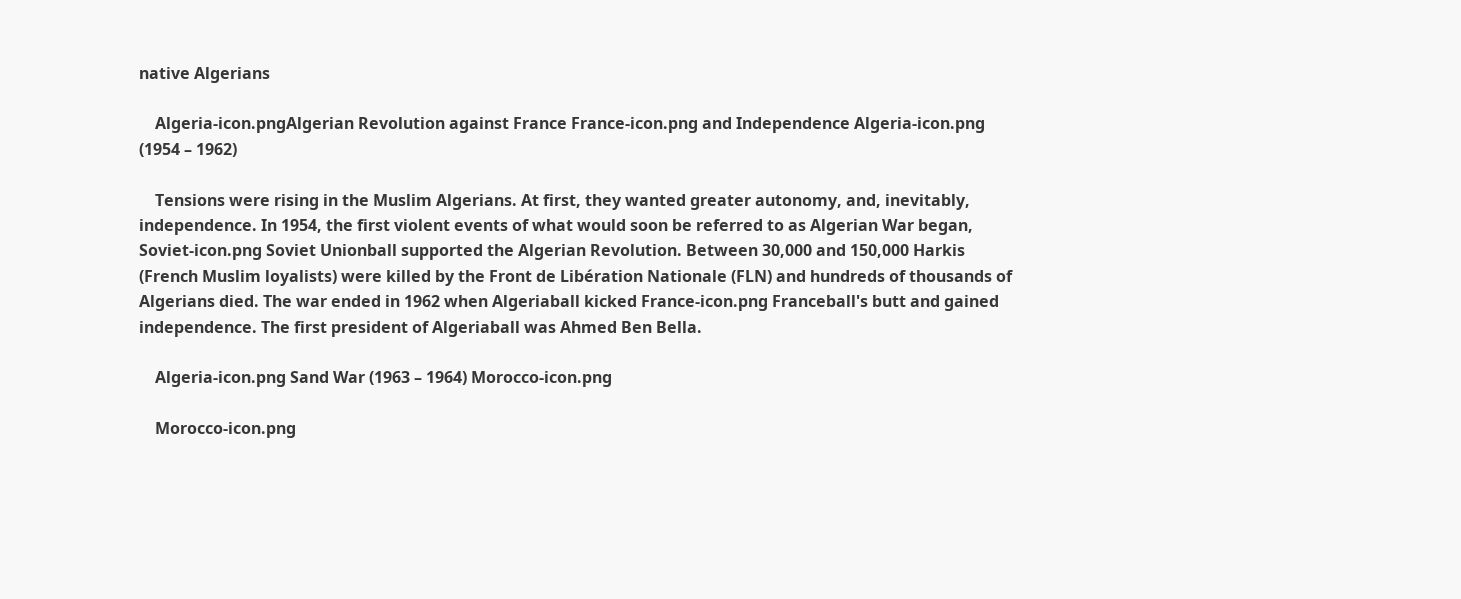native Algerians

    Algeria-icon.pngAlgerian Revolution against France France-icon.png and Independence Algeria-icon.png (1954 – 1962)

    Tensions were rising in the Muslim Algerians. At first, they wanted greater autonomy, and, inevitably, independence. In 1954, the first violent events of what would soon be referred to as Algerian War began, Soviet-icon.png Soviet Unionball supported the Algerian Revolution. Between 30,000 and 150,000 Harkis (French Muslim loyalists) were killed by the Front de Libération Nationale (FLN) and hundreds of thousands of Algerians died. The war ended in 1962 when Algeriaball kicked France-icon.png Franceball's butt and gained independence. The first president of Algeriaball was Ahmed Ben Bella.

    Algeria-icon.png Sand War (1963 – 1964) Morocco-icon.png

    Morocco-icon.png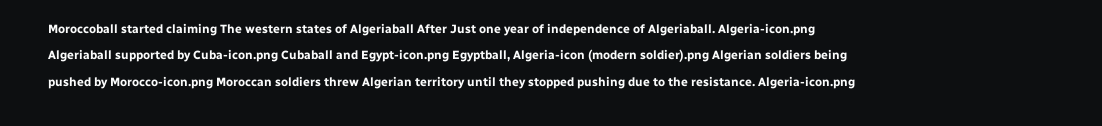Moroccoball started claiming The western states of Algeriaball After Just one year of independence of Algeriaball. Algeria-icon.png Algeriaball supported by Cuba-icon.png Cubaball and Egypt-icon.png Egyptball, Algeria-icon (modern soldier).png Algerian soldiers being pushed by Morocco-icon.png Moroccan soldiers threw Algerian territory until they stopped pushing due to the resistance. Algeria-icon.png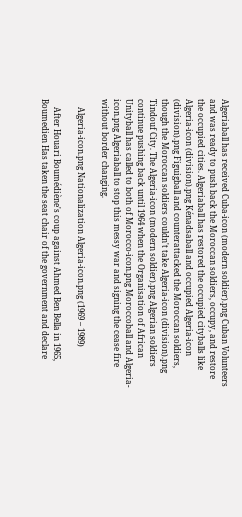Algeriaball has received Cuba-icon (modern soldier).png Cuban Volunteers and was ready to push back the Moroccan soldiers, occupy, and restore the occupied cities. Algeriaball has restored the occupied cityballs like Algeria-icon (division).png Kénadsaball and occupied Algeria-icon (division).png Figuigball and counterattacked the Moroccan soldiers, though the Moroccan soldiers couldn't take Algeria-icon (division).png Tindouf City. The Algeria-icon (modern soldier).png Algerian soldiers continue pushing back until 1964 when the Organisation of African Unityball has called to both of Morocco-icon.png Moroccoball and Algeria-icon.png Algeriaball to stop this messy war and signing the cease fire without border changing.

    Algeria-icon.png Nationalization Algeria-icon.png (1969 – 1989)

    After Houari Boumédiène's coup against Ahmed Ben Bella in 1965, Boumedien Has taken the seat chair of the government and declare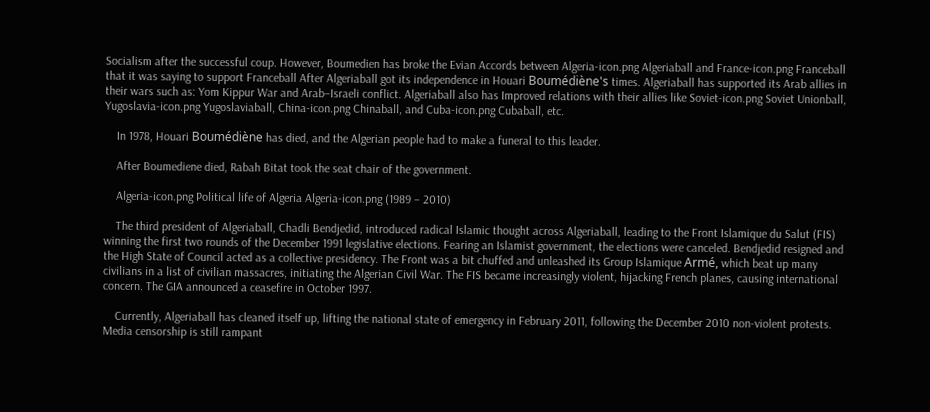Socialism after the successful coup. However, Boumedien has broke the Evian Accords between Algeria-icon.png Algeriaball and France-icon.png Franceball that it was saying to support Franceball After Algeriaball got its independence in Houari Boumédiène's times. Algeriaball has supported its Arab allies in their wars such as: Yom Kippur War and Arab–Israeli conflict. Algeriaball also has Improved relations with their allies like Soviet-icon.png Soviet Unionball, Yugoslavia-icon.png Yugoslaviaball, China-icon.png Chinaball, and Cuba-icon.png Cubaball, etc.

    In 1978, Houari Boumédiène has died, and the Algerian people had to make a funeral to this leader.

    After Boumediene died, Rabah Bitat took the seat chair of the government.

    Algeria-icon.png Political life of Algeria Algeria-icon.png (1989 – 2010)

    The third president of Algeriaball, Chadli Bendjedid, introduced radical Islamic thought across Algeriaball, leading to the Front Islamique du Salut (FIS) winning the first two rounds of the December 1991 legislative elections. Fearing an Islamist government, the elections were canceled. Bendjedid resigned and the High State of Council acted as a collective presidency. The Front was a bit chuffed and unleashed its Group Islamique Armé, which beat up many civilians in a list of civilian massacres, initiating the Algerian Civil War. The FIS became increasingly violent, hijacking French planes, causing international concern. The GIA announced a ceasefire in October 1997.

    Currently, Algeriaball has cleaned itself up, lifting the national state of emergency in February 2011, following the December 2010 non-violent protests. Media censorship is still rampant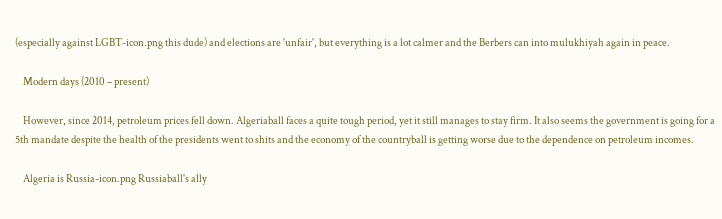(especially against LGBT-icon.png this dude) and elections are 'unfair', but everything is a lot calmer and the Berbers can into mulukhiyah again in peace.

    Modern days (2010 – present)

    However, since 2014, petroleum prices fell down. Algeriaball faces a quite tough period, yet it still manages to stay firm. It also seems the government is going for a 5th mandate despite the health of the presidents went to shits and the economy of the countryball is getting worse due to the dependence on petroleum incomes.

    Algeria is Russia-icon.png Russiaball's ally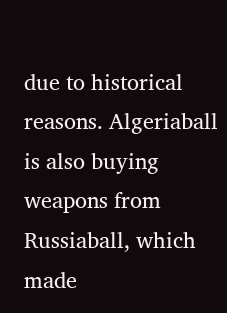due to historical reasons. Algeriaball is also buying weapons from Russiaball, which made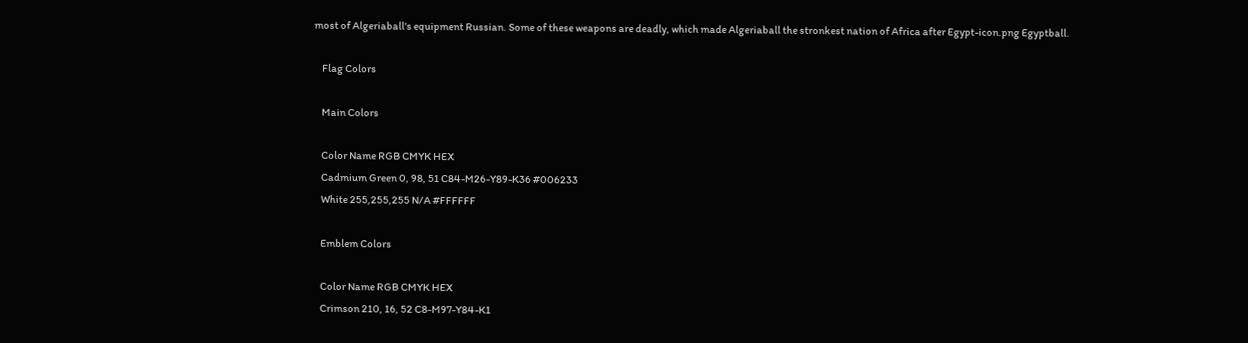most of Algeriaball's equipment Russian. Some of these weapons are deadly, which made Algeriaball the stronkest nation of Africa after Egypt-icon.png Egyptball.

    Flag Colors

    Main Colors

    Color Name RGB CMYK HEX
    Cadmium Green 0, 98, 51 C84-M26-Y89-K36 #006233
    White 255,255,255 N/A #FFFFFF

    Emblem Colors

    Color Name RGB CMYK HEX
    Crimson 210, 16, 52 C8-M97-Y84-K1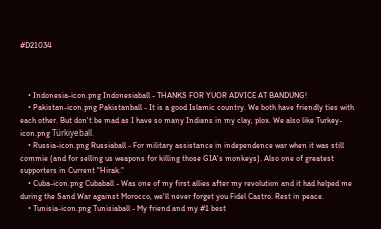#D21034



    • Indonesia-icon.png Indonesiaball - THANKS FOR YUOR ADVICE AT BANDUNG!
    • Pakistan-icon.png Pakistanball - It is a good Islamic country. We both have friendly ties with each other. But don't be mad as I have so many Indians in my clay, plox. We also like Turkey-icon.png Türkiyeball.
    • Russia-icon.png Russiaball - For military assistance in independence war when it was still commie (and for selling us weapons for killing those GIA's monkeys). Also one of greatest supporters in Current "Hirak."
    • Cuba-icon.png Cubaball - Was one of my first allies after my revolution and it had helped me during the Sand War against Morocco, we'll never forget you Fidel Castro. Rest in peace.
    • Tunisia-icon.png Tunisiaball - My friend and my #1 best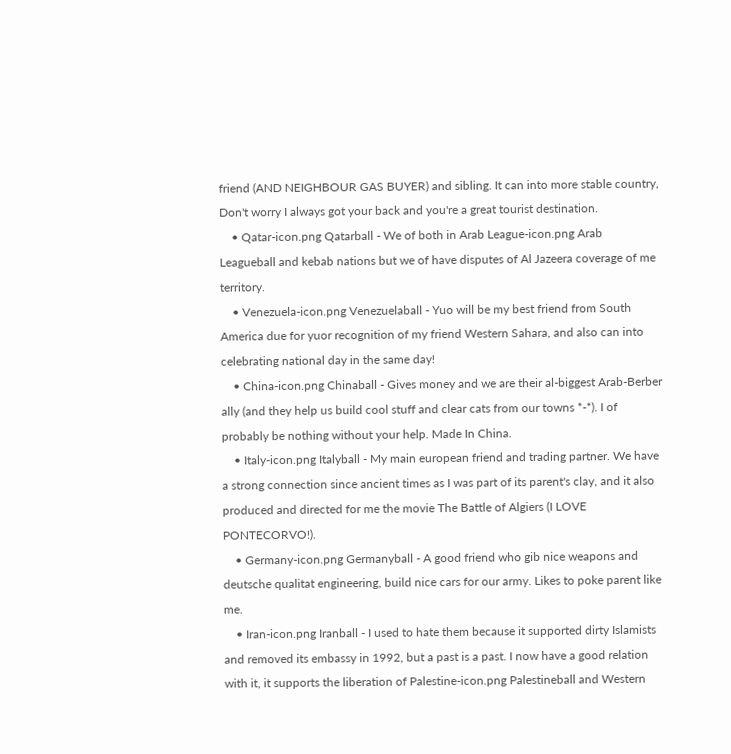friend (AND NEIGHBOUR GAS BUYER) and sibling. It can into more stable country, Don't worry I always got your back and you're a great tourist destination.
    • Qatar-icon.png Qatarball - We of both in Arab League-icon.png Arab Leagueball and kebab nations but we of have disputes of Al Jazeera coverage of me territory.
    • Venezuela-icon.png Venezuelaball - Yuo will be my best friend from South America due for yuor recognition of my friend Western Sahara, and also can into celebrating national day in the same day!
    • China-icon.png Chinaball - Gives money and we are their al-biggest Arab-Berber ally (and they help us build cool stuff and clear cats from our towns *-*). I of probably be nothing without your help. Made In China.
    • Italy-icon.png Italyball - My main european friend and trading partner. We have a strong connection since ancient times as I was part of its parent's clay, and it also produced and directed for me the movie The Battle of Algiers (I LOVE PONTECORVO!).
    • Germany-icon.png Germanyball - A good friend who gib nice weapons and deutsche qualitat engineering, build nice cars for our army. Likes to poke parent like me.
    • Iran-icon.png Iranball - I used to hate them because it supported dirty Islamists and removed its embassy in 1992, but a past is a past. I now have a good relation with it, it supports the liberation of Palestine-icon.png Palestineball and Western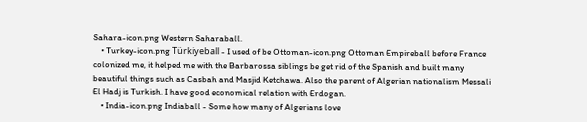Sahara-icon.png Western Saharaball.
    • Turkey-icon.png Türkiyeball - I used of be Ottoman-icon.png Ottoman Empireball before France colonized me, it helped me with the Barbarossa siblings be get rid of the Spanish and built many beautiful things such as Casbah and Masjid Ketchawa. Also the parent of Algerian nationalism Messali El Hadj is Turkish. I have good economical relation with Erdogan.
    • India-icon.png Indiaball - Some how many of Algerians love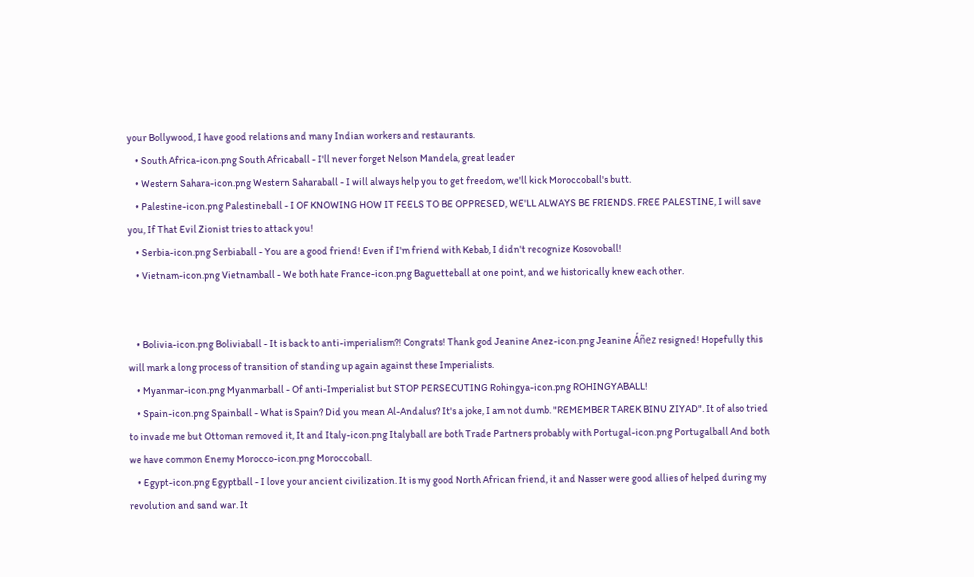your Bollywood, I have good relations and many Indian workers and restaurants.
    • South Africa-icon.png South Africaball - I'll never forget Nelson Mandela, great leader
    • Western Sahara-icon.png Western Saharaball - I will always help you to get freedom, we'll kick Moroccoball's butt.
    • Palestine-icon.png Palestineball - I OF KNOWING HOW IT FEELS TO BE OPPRESED, WE'LL ALWAYS BE FRIENDS. FREE PALESTINE, I will save you, If That Evil Zionist tries to attack you!
    • Serbia-icon.png Serbiaball - You are a good friend! Even if I'm friend with Kebab, I didn't recognize Kosovoball!
    • Vietnam-icon.png Vietnamball - We both hate France-icon.png Baguetteball at one point, and we historically knew each other.


    • Bolivia-icon.png Boliviaball - It is back to anti-imperialism?! Congrats! Thank god Jeanine Anez-icon.png Jeanine Áñez resigned! Hopefully this will mark a long process of transition of standing up again against these Imperialists.
    • Myanmar-icon.png Myanmarball - Of anti-Imperialist but STOP PERSECUTING Rohingya-icon.png ROHINGYABALL!
    • Spain-icon.png Spainball - What is Spain? Did you mean Al-Andalus? It's a joke, I am not dumb. "REMEMBER TAREK BINU ZIYAD". It of also tried to invade me but Ottoman removed it, It and Italy-icon.png Italyball are both Trade Partners probably with Portugal-icon.png Portugalball And both we have common Enemy Morocco-icon.png Moroccoball.
    • Egypt-icon.png Egyptball - I love your ancient civilization. It is my good North African friend, it and Nasser were good allies of helped during my revolution and sand war. It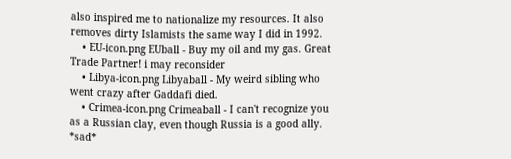also inspired me to nationalize my resources. It also removes dirty Islamists the same way I did in 1992.
    • EU-icon.png EUball - Buy my oil and my gas. Great Trade Partner! i may reconsider
    • Libya-icon.png Libyaball - My weird sibling who went crazy after Gaddafi died.
    • Crimea-icon.png Crimeaball - I can't recognize you as a Russian clay, even though Russia is a good ally. *sad*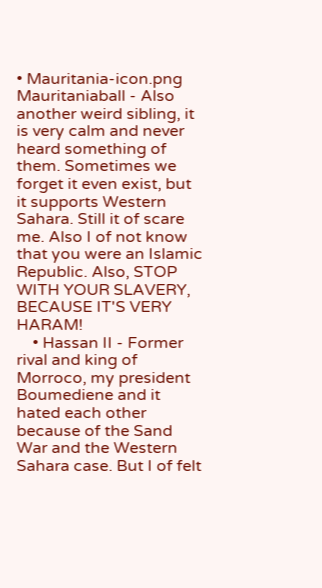• Mauritania-icon.png Mauritaniaball - Also another weird sibling, it is very calm and never heard something of them. Sometimes we forget it even exist, but it supports Western Sahara. Still it of scare me. Also I of not know that you were an Islamic Republic. Also, STOP WITH YOUR SLAVERY, BECAUSE IT'S VERY HARAM!
    • Hassan II - Former rival and king of Morroco, my president Boumediene and it hated each other because of the Sand War and the Western Sahara case. But I of felt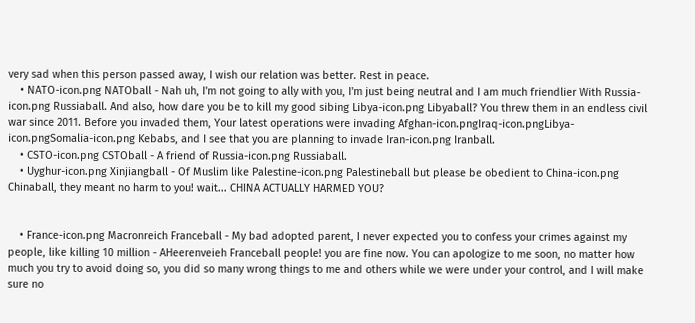very sad when this person passed away, I wish our relation was better. Rest in peace.
    • NATO-icon.png NATOball - Nah uh, I'm not going to ally with you, I'm just being neutral and I am much friendlier With Russia-icon.png Russiaball. And also, how dare you be to kill my good sibing Libya-icon.png Libyaball? You threw them in an endless civil war since 2011. Before you invaded them, Your latest operations were invading Afghan-icon.pngIraq-icon.pngLibya-icon.pngSomalia-icon.png Kebabs, and I see that you are planning to invade Iran-icon.png Iranball.
    • CSTO-icon.png CSTOball - A friend of Russia-icon.png Russiaball.
    • Uyghur-icon.png Xinjiangball - Of Muslim like Palestine-icon.png Palestineball but please be obedient to China-icon.png Chinaball, they meant no harm to you! wait... CHINA ACTUALLY HARMED YOU?


    • France-icon.png Macronreich Franceball - My bad adopted parent, I never expected you to confess your crimes against my people, like killing 10 million - AHeerenveieh Franceball people! you are fine now. You can apologize to me soon, no matter how much you try to avoid doing so, you did so many wrong things to me and others while we were under your control, and I will make sure no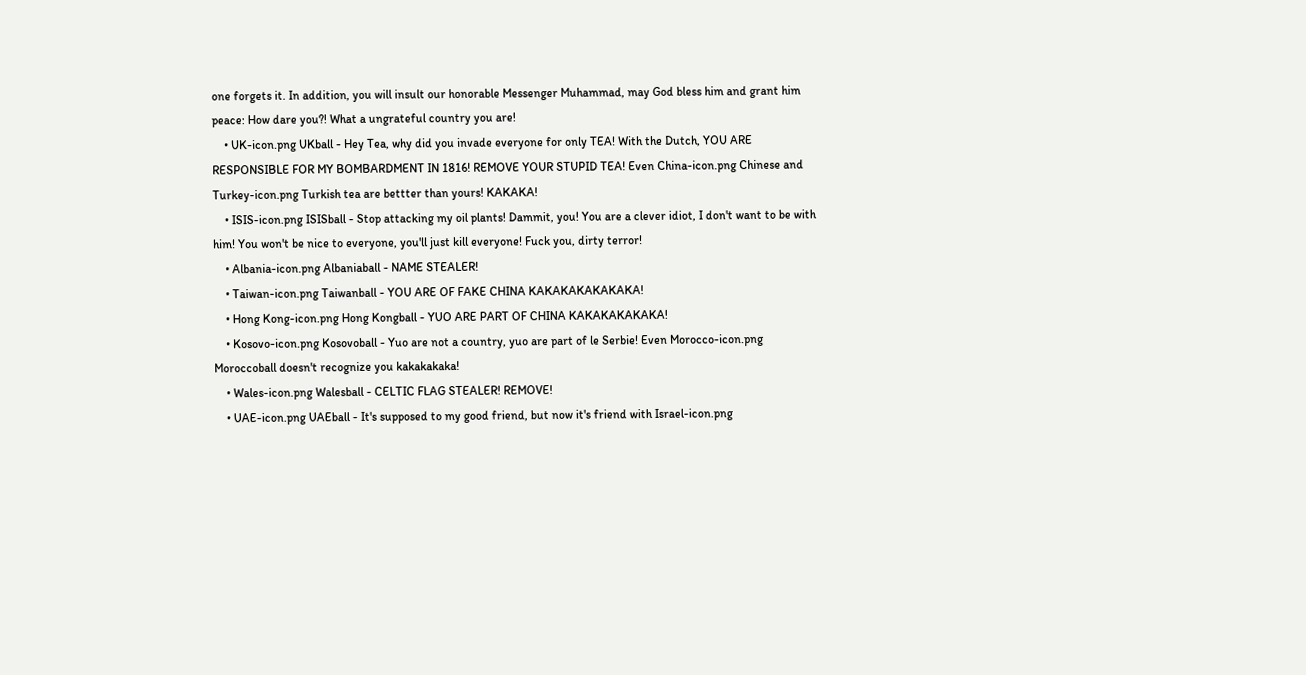one forgets it. In addition, you will insult our honorable Messenger Muhammad, may God bless him and grant him peace: How dare you?! What a ungrateful country you are!
    • UK-icon.png UKball - Hey Tea, why did you invade everyone for only TEA! With the Dutch, YOU ARE RESPONSIBLE FOR MY BOMBARDMENT IN 1816! REMOVE YOUR STUPID TEA! Even China-icon.png Chinese and Turkey-icon.png Turkish tea are bettter than yours! KAKAKA!
    • ISIS-icon.png ISISball - Stop attacking my oil plants! Dammit, you! You are a clever idiot, I don't want to be with him! You won't be nice to everyone, you'll just kill everyone! Fuck you, dirty terror!
    • Albania-icon.png Albaniaball - NAME STEALER!
    • Taiwan-icon.png Taiwanball - YOU ARE OF FAKE CHINA KAKAKAKAKAKAKA!
    • Hong Kong-icon.png Hong Kongball - YUO ARE PART OF CHINA KAKAKAKAKAKA!
    • Kosovo-icon.png Kosovoball - Yuo are not a country, yuo are part of le Serbie! Even Morocco-icon.png Moroccoball doesn't recognize you kakakakaka!
    • Wales-icon.png Walesball - CELTIC FLAG STEALER! REMOVE!
    • UAE-icon.png UAEball - It's supposed to my good friend, but now it's friend with Israel-icon.png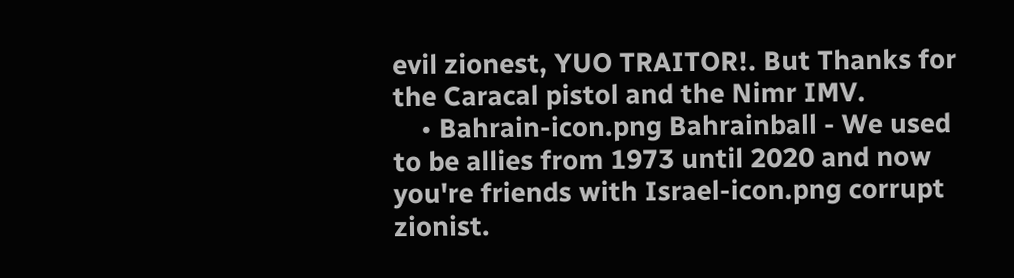evil zionest, YUO TRAITOR!. But Thanks for the Caracal pistol and the Nimr IMV.
    • Bahrain-icon.png Bahrainball - We used to be allies from 1973 until 2020 and now you're friends with Israel-icon.png corrupt zionist.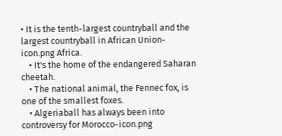• It is the tenth-largest countryball and the largest countryball in African Union-icon.png Africa.
    • It's the home of the endangered Saharan cheetah.
    • The national animal, the Fennec fox, is one of the smallest foxes.
    • Algeriaball has always been into controversy for Morocco-icon.png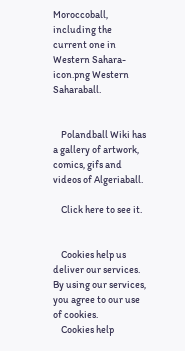Moroccoball, including the current one in Western Sahara-icon.png Western Saharaball.


    Polandball Wiki has a gallery of artwork, comics, gifs and videos of Algeriaball.

    Click here to see it.


    Cookies help us deliver our services. By using our services, you agree to our use of cookies.
    Cookies help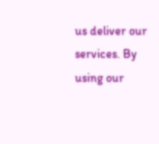us deliver our services. By using our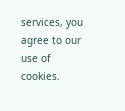services, you agree to our use of cookies.